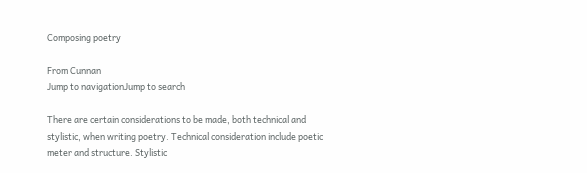Composing poetry

From Cunnan
Jump to navigationJump to search

There are certain considerations to be made, both technical and stylistic, when writing poetry. Technical consideration include poetic meter and structure. Stylistic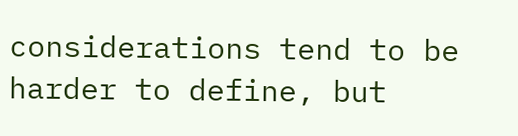considerations tend to be harder to define, but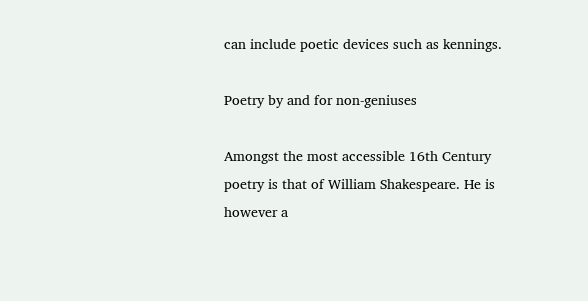can include poetic devices such as kennings.

Poetry by and for non-geniuses

Amongst the most accessible 16th Century poetry is that of William Shakespeare. He is however a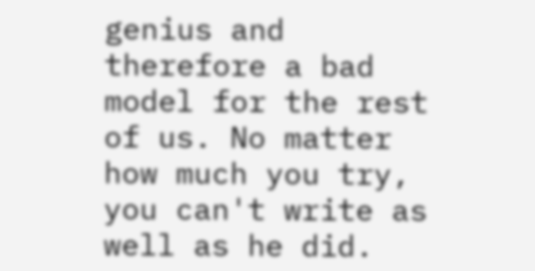genius and therefore a bad model for the rest of us. No matter how much you try, you can't write as well as he did.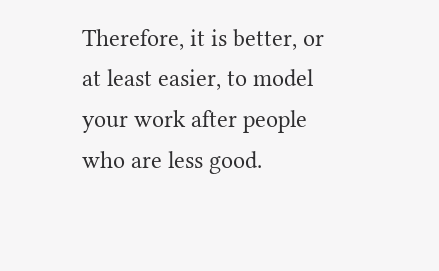Therefore, it is better, or at least easier, to model your work after people who are less good.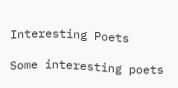Interesting Poets

Some interesting poets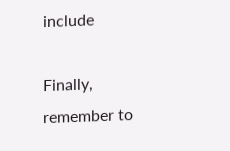include

Finally, remember to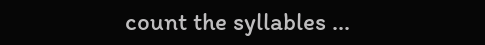count the syllables ...